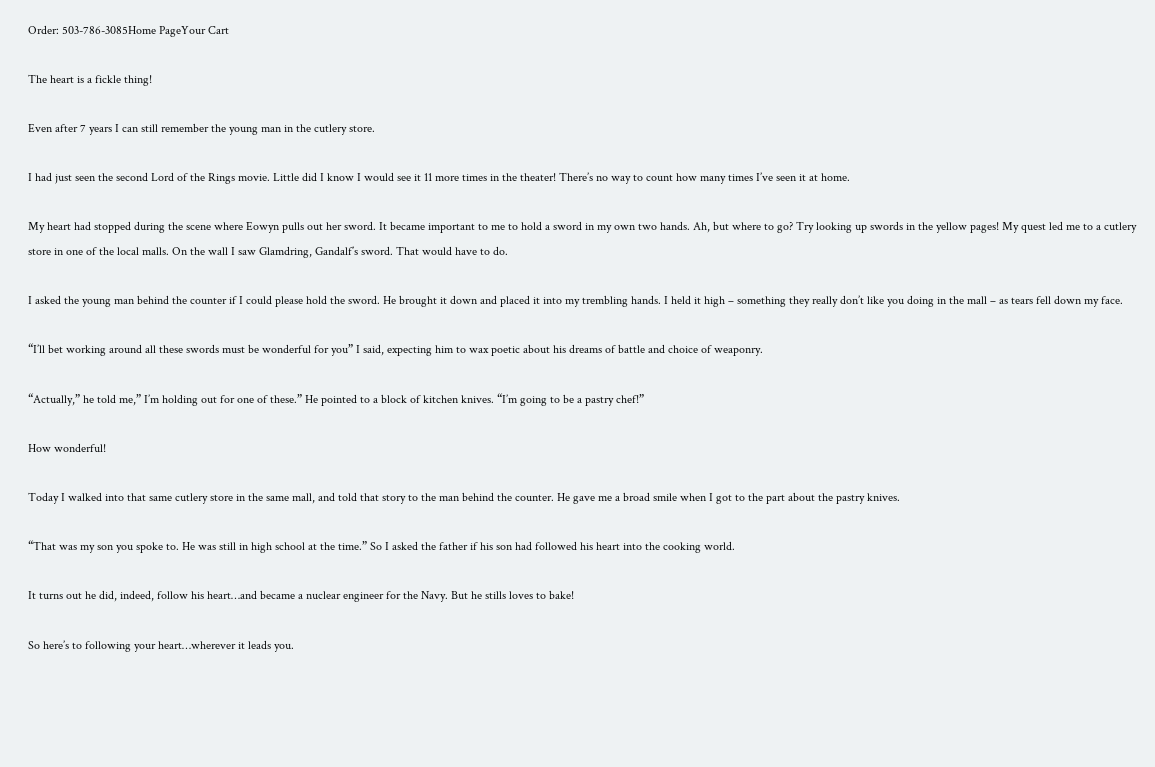Order: 503-786-3085Home PageYour Cart

The heart is a fickle thing!

Even after 7 years I can still remember the young man in the cutlery store.

I had just seen the second Lord of the Rings movie. Little did I know I would see it 11 more times in the theater! There’s no way to count how many times I’ve seen it at home.

My heart had stopped during the scene where Eowyn pulls out her sword. It became important to me to hold a sword in my own two hands. Ah, but where to go? Try looking up swords in the yellow pages! My quest led me to a cutlery store in one of the local malls. On the wall I saw Glamdring, Gandalf’s sword. That would have to do.

I asked the young man behind the counter if I could please hold the sword. He brought it down and placed it into my trembling hands. I held it high – something they really don’t like you doing in the mall – as tears fell down my face.

“I’ll bet working around all these swords must be wonderful for you” I said, expecting him to wax poetic about his dreams of battle and choice of weaponry.

“Actually,” he told me,” I’m holding out for one of these.” He pointed to a block of kitchen knives. “I’m going to be a pastry chef!”

How wonderful!

Today I walked into that same cutlery store in the same mall, and told that story to the man behind the counter. He gave me a broad smile when I got to the part about the pastry knives.

“That was my son you spoke to. He was still in high school at the time.” So I asked the father if his son had followed his heart into the cooking world.

It turns out he did, indeed, follow his heart…and became a nuclear engineer for the Navy. But he stills loves to bake!

So here’s to following your heart…wherever it leads you.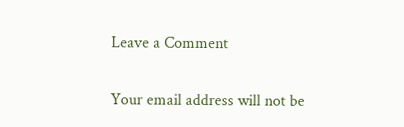Leave a Comment

Your email address will not be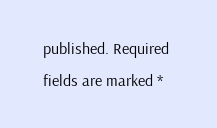published. Required fields are marked *